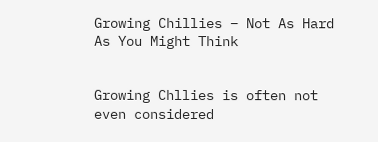Growing Chillies – Not As Hard As You Might Think


Growing Chllies is often not even considered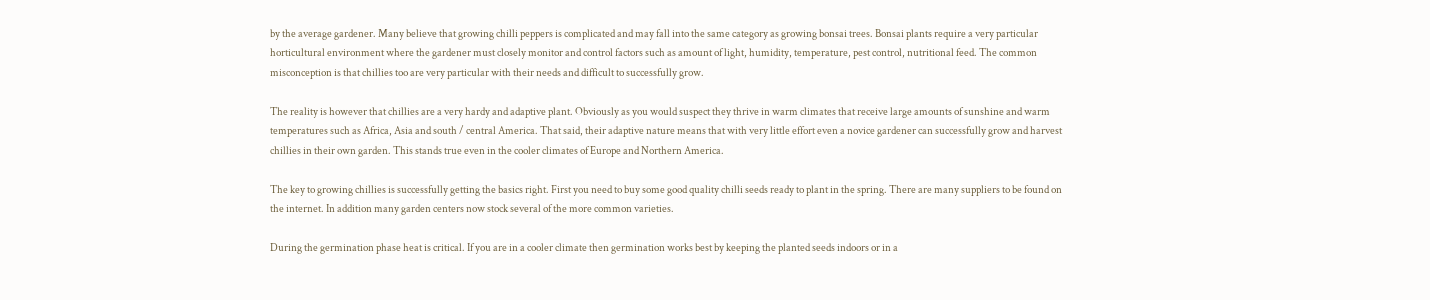by the average gardener. Many believe that growing chilli peppers is complicated and may fall into the same category as growing bonsai trees. Bonsai plants require a very particular horticultural environment where the gardener must closely monitor and control factors such as amount of light, humidity, temperature, pest control, nutritional feed. The common misconception is that chillies too are very particular with their needs and difficult to successfully grow.

The reality is however that chillies are a very hardy and adaptive plant. Obviously as you would suspect they thrive in warm climates that receive large amounts of sunshine and warm temperatures such as Africa, Asia and south / central America. That said, their adaptive nature means that with very little effort even a novice gardener can successfully grow and harvest chillies in their own garden. This stands true even in the cooler climates of Europe and Northern America.

The key to growing chillies is successfully getting the basics right. First you need to buy some good quality chilli seeds ready to plant in the spring. There are many suppliers to be found on the internet. In addition many garden centers now stock several of the more common varieties.

During the germination phase heat is critical. If you are in a cooler climate then germination works best by keeping the planted seeds indoors or in a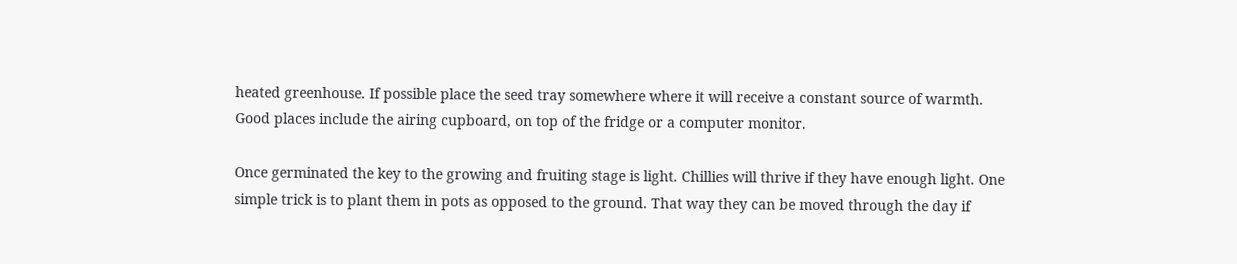heated greenhouse. If possible place the seed tray somewhere where it will receive a constant source of warmth. Good places include the airing cupboard, on top of the fridge or a computer monitor.

Once germinated the key to the growing and fruiting stage is light. Chillies will thrive if they have enough light. One simple trick is to plant them in pots as opposed to the ground. That way they can be moved through the day if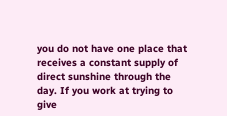you do not have one place that receives a constant supply of direct sunshine through the day. If you work at trying to give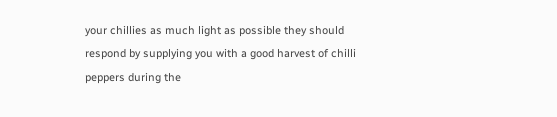your chillies as much light as possible they should respond by supplying you with a good harvest of chilli peppers during the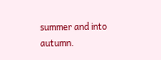summer and into autumn.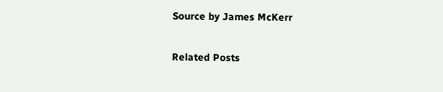Source by James McKerr

Related Posts